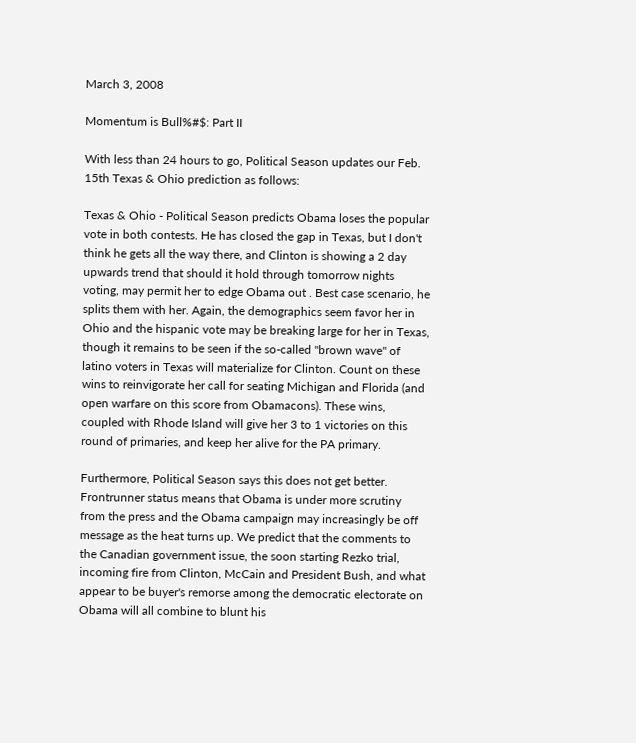March 3, 2008

Momentum is Bull%#$: Part II

With less than 24 hours to go, Political Season updates our Feb. 15th Texas & Ohio prediction as follows:

Texas & Ohio - Political Season predicts Obama loses the popular vote in both contests. He has closed the gap in Texas, but I don't think he gets all the way there, and Clinton is showing a 2 day upwards trend that should it hold through tomorrow nights voting, may permit her to edge Obama out . Best case scenario, he splits them with her. Again, the demographics seem favor her in Ohio and the hispanic vote may be breaking large for her in Texas, though it remains to be seen if the so-called "brown wave" of latino voters in Texas will materialize for Clinton. Count on these wins to reinvigorate her call for seating Michigan and Florida (and open warfare on this score from Obamacons). These wins, coupled with Rhode Island will give her 3 to 1 victories on this round of primaries, and keep her alive for the PA primary.

Furthermore, Political Season says this does not get better. Frontrunner status means that Obama is under more scrutiny from the press and the Obama campaign may increasingly be off message as the heat turns up. We predict that the comments to the Canadian government issue, the soon starting Rezko trial, incoming fire from Clinton, McCain and President Bush, and what appear to be buyer's remorse among the democratic electorate on Obama will all combine to blunt his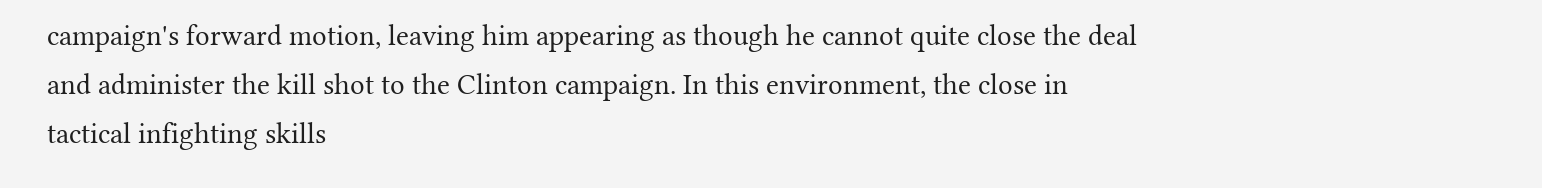campaign's forward motion, leaving him appearing as though he cannot quite close the deal and administer the kill shot to the Clinton campaign. In this environment, the close in tactical infighting skills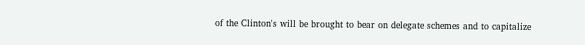of the Clinton's will be brought to bear on delegate schemes and to capitalize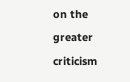on the greater criticism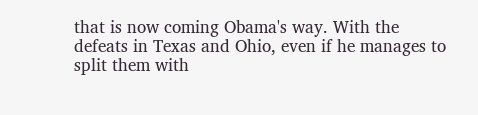that is now coming Obama's way. With the defeats in Texas and Ohio, even if he manages to split them with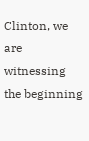Clinton, we are witnessing the beginning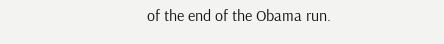of the end of the Obama run.